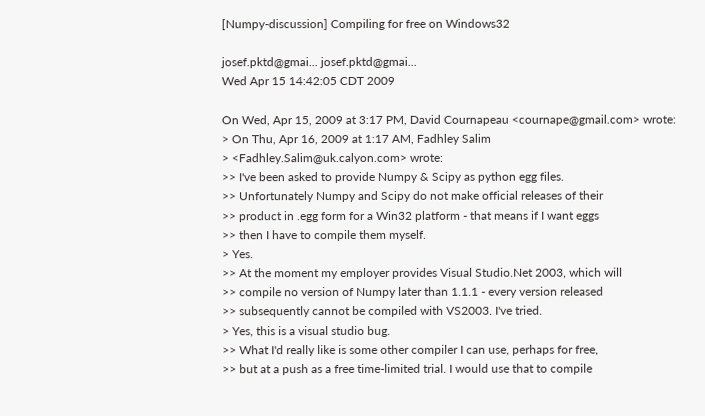[Numpy-discussion] Compiling for free on Windows32

josef.pktd@gmai... josef.pktd@gmai...
Wed Apr 15 14:42:05 CDT 2009

On Wed, Apr 15, 2009 at 3:17 PM, David Cournapeau <cournape@gmail.com> wrote:
> On Thu, Apr 16, 2009 at 1:17 AM, Fadhley Salim
> <Fadhley.Salim@uk.calyon.com> wrote:
>> I've been asked to provide Numpy & Scipy as python egg files.
>> Unfortunately Numpy and Scipy do not make official releases of their
>> product in .egg form for a Win32 platform - that means if I want eggs
>> then I have to compile them myself.
> Yes.
>> At the moment my employer provides Visual Studio.Net 2003, which will
>> compile no version of Numpy later than 1.1.1 - every version released
>> subsequently cannot be compiled with VS2003. I've tried.
> Yes, this is a visual studio bug.
>> What I'd really like is some other compiler I can use, perhaps for free,
>> but at a push as a free time-limited trial. I would use that to compile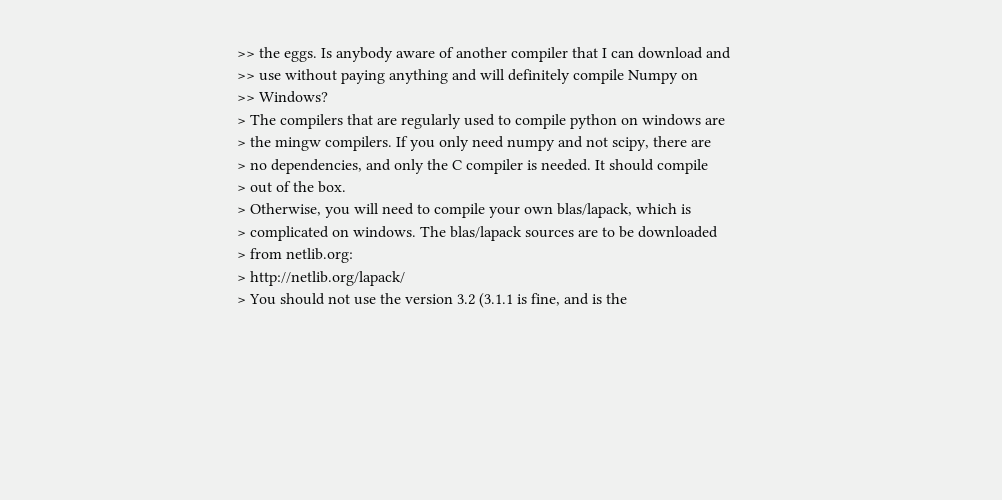>> the eggs. Is anybody aware of another compiler that I can download and
>> use without paying anything and will definitely compile Numpy on
>> Windows?
> The compilers that are regularly used to compile python on windows are
> the mingw compilers. If you only need numpy and not scipy, there are
> no dependencies, and only the C compiler is needed. It should compile
> out of the box.
> Otherwise, you will need to compile your own blas/lapack, which is
> complicated on windows. The blas/lapack sources are to be downloaded
> from netlib.org:
> http://netlib.org/lapack/
> You should not use the version 3.2 (3.1.1 is fine, and is the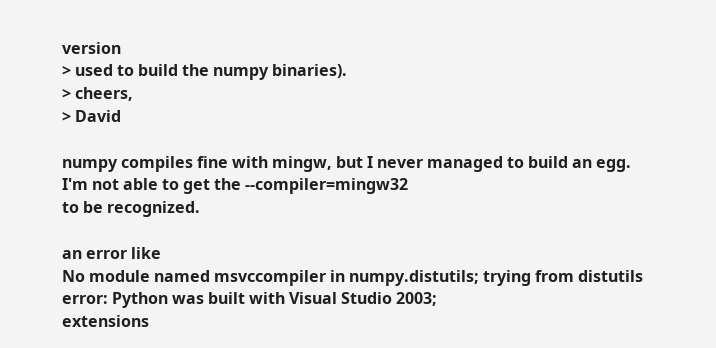version
> used to build the numpy binaries).
> cheers,
> David

numpy compiles fine with mingw, but I never managed to build an egg.
I'm not able to get the --compiler=mingw32
to be recognized.

an error like
No module named msvccompiler in numpy.distutils; trying from distutils
error: Python was built with Visual Studio 2003;
extensions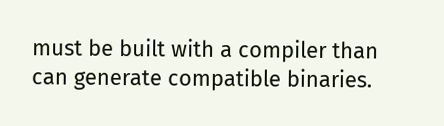must be built with a compiler than can generate compatible binaries.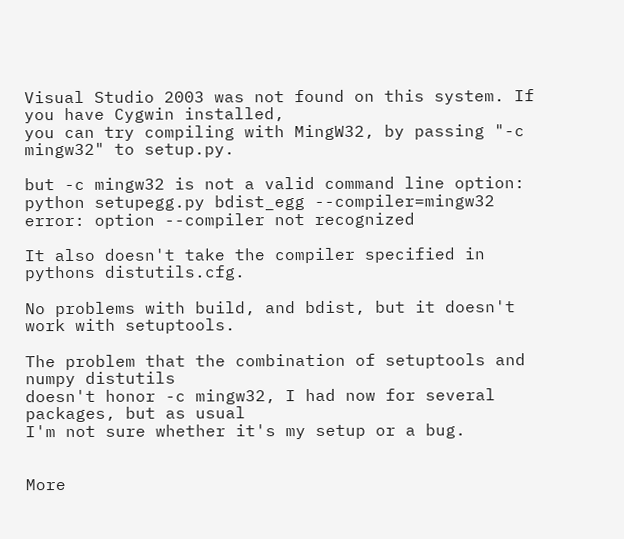Visual Studio 2003 was not found on this system. If you have Cygwin installed,
you can try compiling with MingW32, by passing "-c mingw32" to setup.py.

but -c mingw32 is not a valid command line option:
python setupegg.py bdist_egg --compiler=mingw32
error: option --compiler not recognized

It also doesn't take the compiler specified in pythons distutils.cfg.

No problems with build, and bdist, but it doesn't work with setuptools.

The problem that the combination of setuptools and numpy distutils
doesn't honor -c mingw32, I had now for several packages, but as usual
I'm not sure whether it's my setup or a bug.


More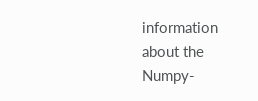information about the Numpy-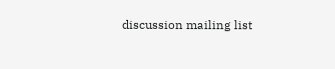discussion mailing list